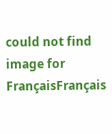could not find image for FrançaisFrançais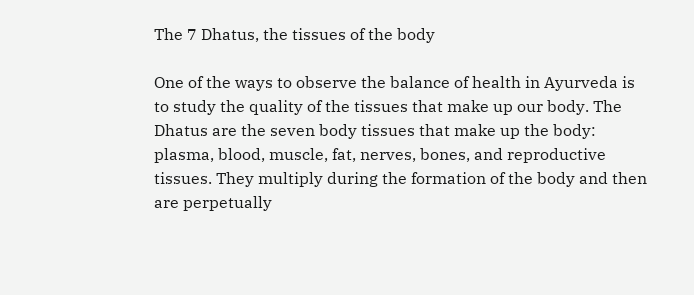The 7 Dhatus, the tissues of the body

One of the ways to observe the balance of health in Ayurveda is to study the quality of the tissues that make up our body. The Dhatus are the seven body tissues that make up the body: plasma, blood, muscle, fat, nerves, bones, and reproductive tissues. They multiply during the formation of the body and then are perpetually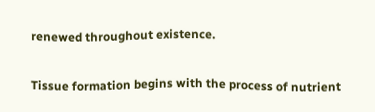renewed throughout existence.

Tissue formation begins with the process of nutrient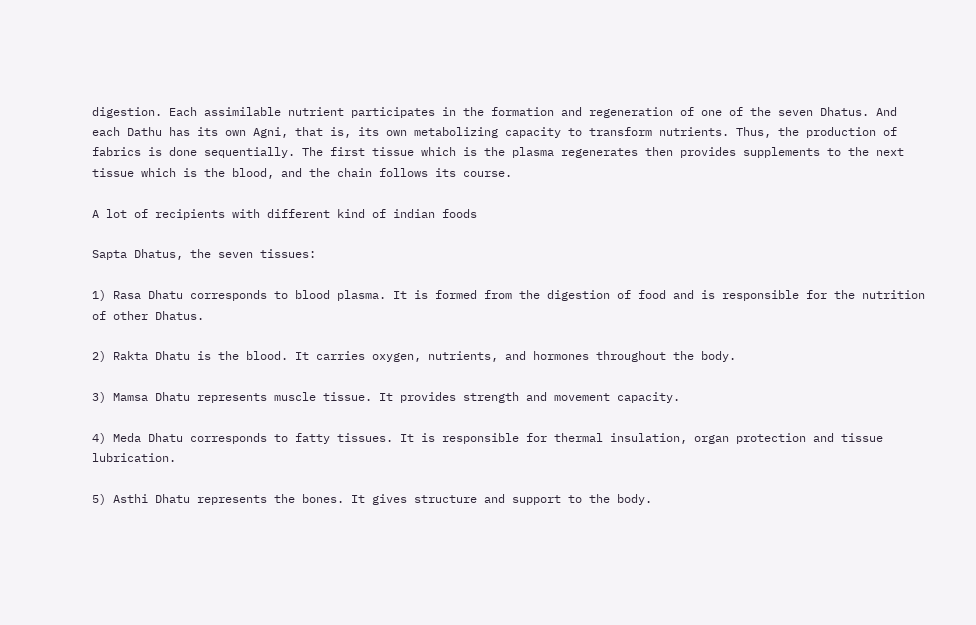digestion. Each assimilable nutrient participates in the formation and regeneration of one of the seven Dhatus. And each Dathu has its own Agni, that is, its own metabolizing capacity to transform nutrients. Thus, the production of fabrics is done sequentially. The first tissue which is the plasma regenerates then provides supplements to the next tissue which is the blood, and the chain follows its course.

A lot of recipients with different kind of indian foods

Sapta Dhatus, the seven tissues:

1) Rasa Dhatu corresponds to blood plasma. It is formed from the digestion of food and is responsible for the nutrition of other Dhatus.

2) Rakta Dhatu is the blood. It carries oxygen, nutrients, and hormones throughout the body.

3) Mamsa Dhatu represents muscle tissue. It provides strength and movement capacity.

4) Meda Dhatu corresponds to fatty tissues. It is responsible for thermal insulation, organ protection and tissue lubrication.

5) Asthi Dhatu represents the bones. It gives structure and support to the body.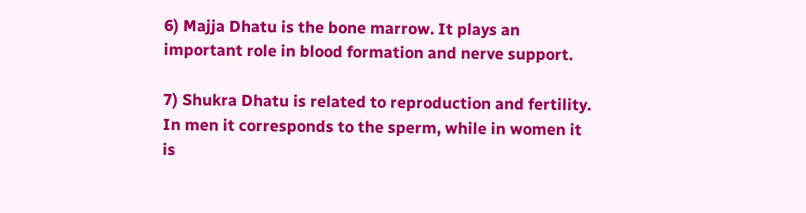6) Majja Dhatu is the bone marrow. It plays an important role in blood formation and nerve support.

7) Shukra Dhatu is related to reproduction and fertility. In men it corresponds to the sperm, while in women it is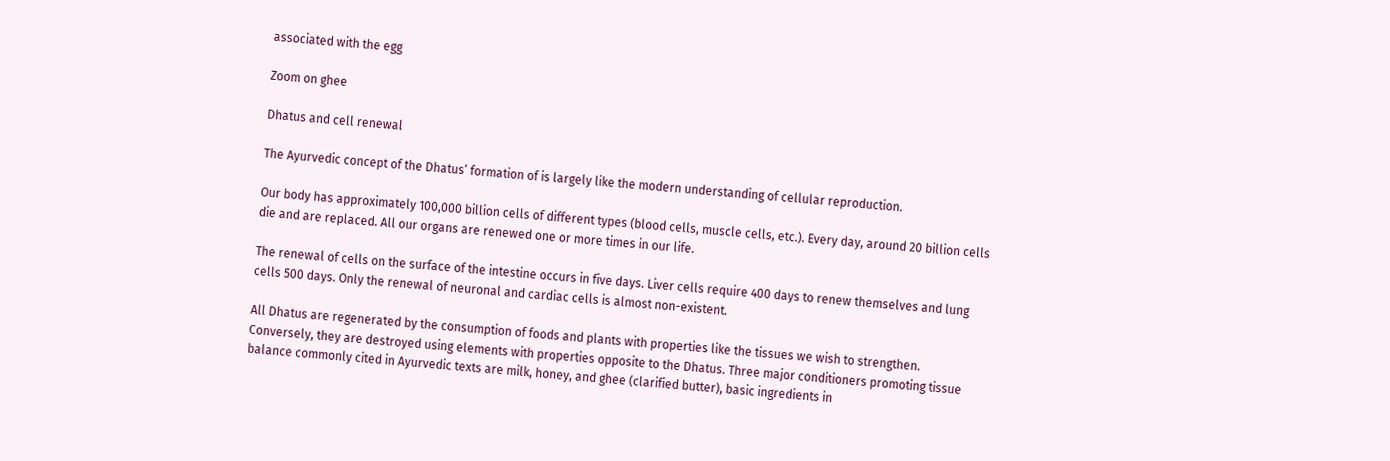associated with the egg

Zoom on ghee

Dhatus and cell renewal

The Ayurvedic concept of the Dhatus’ formation of is largely like the modern understanding of cellular reproduction.

Our body has approximately 100,000 billion cells of different types (blood cells, muscle cells, etc.). Every day, around 20 billion cells die and are replaced. All our organs are renewed one or more times in our life.

The renewal of cells on the surface of the intestine occurs in five days. Liver cells require 400 days to renew themselves and lung cells 500 days. Only the renewal of neuronal and cardiac cells is almost non-existent.

All Dhatus are regenerated by the consumption of foods and plants with properties like the tissues we wish to strengthen. Conversely, they are destroyed using elements with properties opposite to the Dhatus. Three major conditioners promoting tissue balance commonly cited in Ayurvedic texts are milk, honey, and ghee (clarified butter), basic ingredients in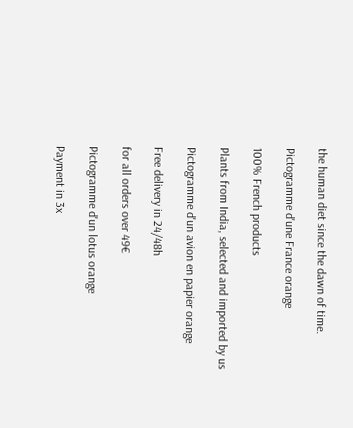the human diet since the dawn of time.

Pictogramme d'une France orange

100% French products

Plants from India, selected and imported by us

Pictogramme d'un avion en papier orange

Free delivery in 24/48h

for all orders over 49€

Pictogramme d'un lotus orange

Payment in 3x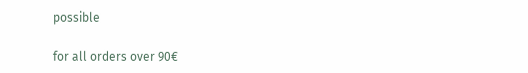possible

for all orders over 90€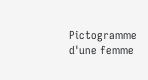Pictogramme d'une femme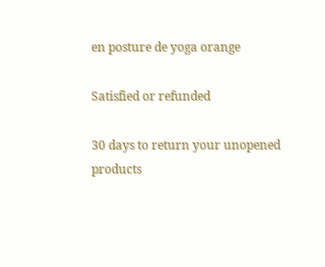en posture de yoga orange

Satisfied or refunded

30 days to return your unopened products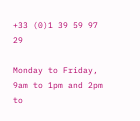+33 (0)1 39 59 97 29

Monday to Friday, 9am to 1pm and 2pm to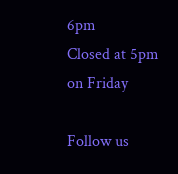6pm
Closed at 5pm on Friday

Follow us